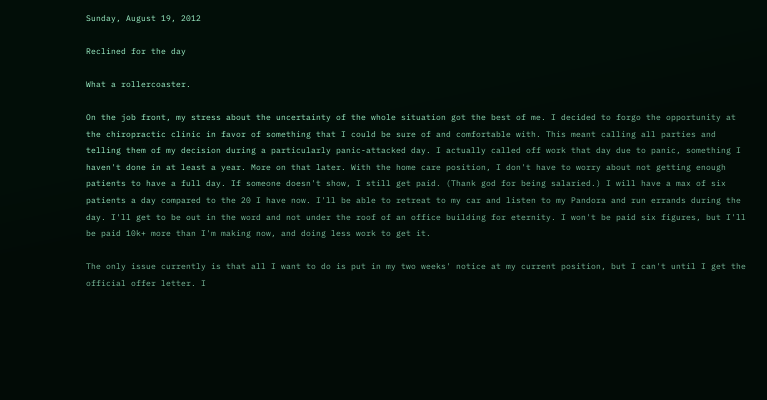Sunday, August 19, 2012

Reclined for the day

What a rollercoaster.

On the job front, my stress about the uncertainty of the whole situation got the best of me. I decided to forgo the opportunity at the chiropractic clinic in favor of something that I could be sure of and comfortable with. This meant calling all parties and telling them of my decision during a particularly panic-attacked day. I actually called off work that day due to panic, something I haven't done in at least a year. More on that later. With the home care position, I don't have to worry about not getting enough patients to have a full day. If someone doesn't show, I still get paid. (Thank god for being salaried.) I will have a max of six patients a day compared to the 20 I have now. I'll be able to retreat to my car and listen to my Pandora and run errands during the day. I'll get to be out in the word and not under the roof of an office building for eternity. I won't be paid six figures, but I'll be paid 10k+ more than I'm making now, and doing less work to get it.

The only issue currently is that all I want to do is put in my two weeks' notice at my current position, but I can't until I get the official offer letter. I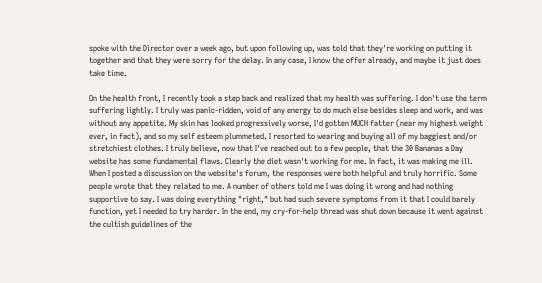spoke with the Director over a week ago, but upon following up, was told that they're working on putting it together and that they were sorry for the delay. In any case, I know the offer already, and maybe it just does take time.

On the health front, I recently took a step back and realized that my health was suffering. I don't use the term suffering lightly. I truly was panic-ridden, void of any energy to do much else besides sleep and work, and was without any appetite. My skin has looked progressively worse, I'd gotten MUCH fatter (near my highest weight ever, in fact), and so my self esteem plummeted. I resorted to wearing and buying all of my baggiest and/or stretchiest clothes. I truly believe, now that I've reached out to a few people, that the 30 Bananas a Day website has some fundamental flaws. Clearly the diet wasn't working for me. In fact, it was making me ill. When I posted a discussion on the website's forum, the responses were both helpful and truly horrific. Some people wrote that they related to me. A number of others told me I was doing it wrong and had nothing supportive to say. I was doing everything "right," but had such severe symptoms from it that I could barely function, yet I needed to try harder. In the end, my cry-for-help thread was shut down because it went against the cultish guidelines of the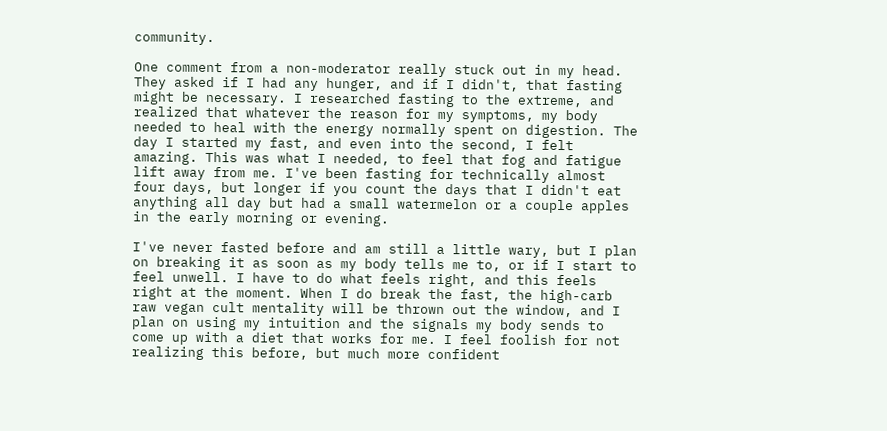community.

One comment from a non-moderator really stuck out in my head. They asked if I had any hunger, and if I didn't, that fasting might be necessary. I researched fasting to the extreme, and realized that whatever the reason for my symptoms, my body needed to heal with the energy normally spent on digestion. The day I started my fast, and even into the second, I felt amazing. This was what I needed, to feel that fog and fatigue lift away from me. I've been fasting for technically almost four days, but longer if you count the days that I didn't eat anything all day but had a small watermelon or a couple apples in the early morning or evening.

I've never fasted before and am still a little wary, but I plan on breaking it as soon as my body tells me to, or if I start to feel unwell. I have to do what feels right, and this feels right at the moment. When I do break the fast, the high-carb raw vegan cult mentality will be thrown out the window, and I plan on using my intuition and the signals my body sends to come up with a diet that works for me. I feel foolish for not realizing this before, but much more confident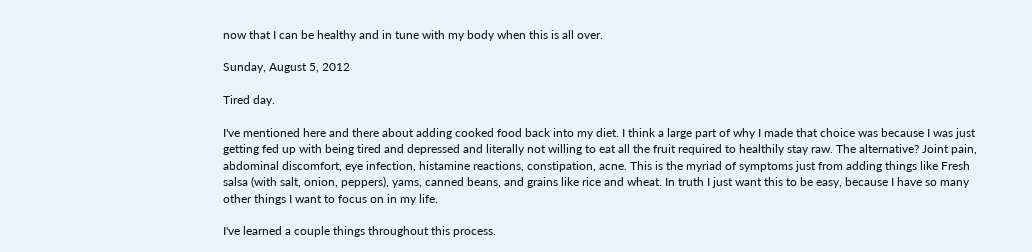now that I can be healthy and in tune with my body when this is all over.

Sunday, August 5, 2012

Tired day.

I've mentioned here and there about adding cooked food back into my diet. I think a large part of why I made that choice was because I was just getting fed up with being tired and depressed and literally not willing to eat all the fruit required to healthily stay raw. The alternative? Joint pain, abdominal discomfort, eye infection, histamine reactions, constipation, acne. This is the myriad of symptoms just from adding things like Fresh salsa (with salt, onion, peppers), yams, canned beans, and grains like rice and wheat. In truth I just want this to be easy, because I have so many other things I want to focus on in my life.

I've learned a couple things throughout this process.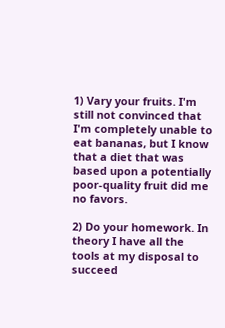1) Vary your fruits. I'm still not convinced that I'm completely unable to eat bananas, but I know that a diet that was based upon a potentially poor-quality fruit did me no favors.

2) Do your homework. In theory I have all the tools at my disposal to succeed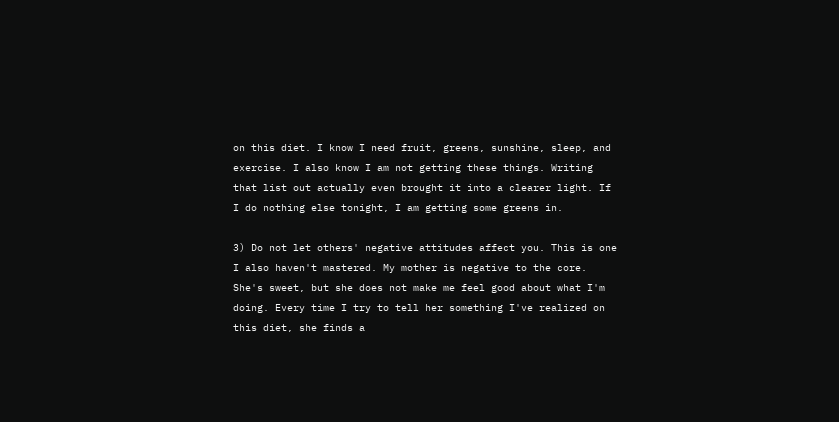on this diet. I know I need fruit, greens, sunshine, sleep, and exercise. I also know I am not getting these things. Writing that list out actually even brought it into a clearer light. If I do nothing else tonight, I am getting some greens in.

3) Do not let others' negative attitudes affect you. This is one I also haven't mastered. My mother is negative to the core. She's sweet, but she does not make me feel good about what I'm doing. Every time I try to tell her something I've realized on this diet, she finds a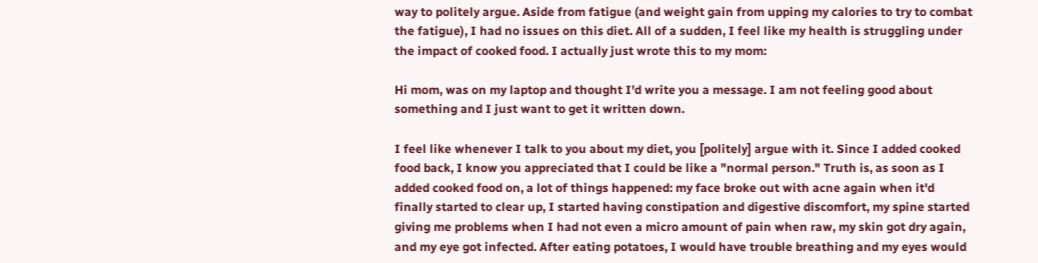way to politely argue. Aside from fatigue (and weight gain from upping my calories to try to combat the fatigue), I had no issues on this diet. All of a sudden, I feel like my health is struggling under the impact of cooked food. I actually just wrote this to my mom:

Hi mom, was on my laptop and thought I'd write you a message. I am not feeling good about something and I just want to get it written down.

I feel like whenever I talk to you about my diet, you [politely] argue with it. Since I added cooked food back, I know you appreciated that I could be like a "normal person." Truth is, as soon as I added cooked food on, a lot of things happened: my face broke out with acne again when it'd finally started to clear up, I started having constipation and digestive discomfort, my spine started giving me problems when I had not even a micro amount of pain when raw, my skin got dry again, and my eye got infected. After eating potatoes, I would have trouble breathing and my eyes would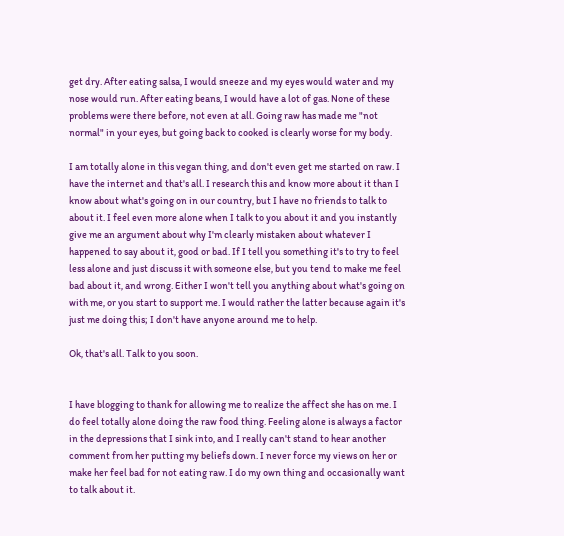get dry. After eating salsa, I would sneeze and my eyes would water and my nose would run. After eating beans, I would have a lot of gas. None of these problems were there before, not even at all. Going raw has made me "not normal" in your eyes, but going back to cooked is clearly worse for my body.

I am totally alone in this vegan thing, and don't even get me started on raw. I have the internet and that's all. I research this and know more about it than I know about what's going on in our country, but I have no friends to talk to about it. I feel even more alone when I talk to you about it and you instantly give me an argument about why I'm clearly mistaken about whatever I happened to say about it, good or bad. If I tell you something it's to try to feel less alone and just discuss it with someone else, but you tend to make me feel bad about it, and wrong. Either I won't tell you anything about what's going on with me, or you start to support me. I would rather the latter because again it's just me doing this; I don't have anyone around me to help.

Ok, that's all. Talk to you soon.


I have blogging to thank for allowing me to realize the affect she has on me. I do feel totally alone doing the raw food thing. Feeling alone is always a factor in the depressions that I sink into, and I really can't stand to hear another comment from her putting my beliefs down. I never force my views on her or make her feel bad for not eating raw. I do my own thing and occasionally want to talk about it.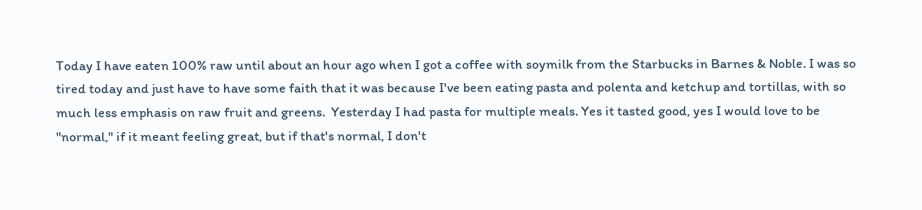Today I have eaten 100% raw until about an hour ago when I got a coffee with soymilk from the Starbucks in Barnes & Noble. I was so tired today and just have to have some faith that it was because I've been eating pasta and polenta and ketchup and tortillas, with so much less emphasis on raw fruit and greens.  Yesterday I had pasta for multiple meals. Yes it tasted good, yes I would love to be "normal," if it meant feeling great, but if that's normal, I don't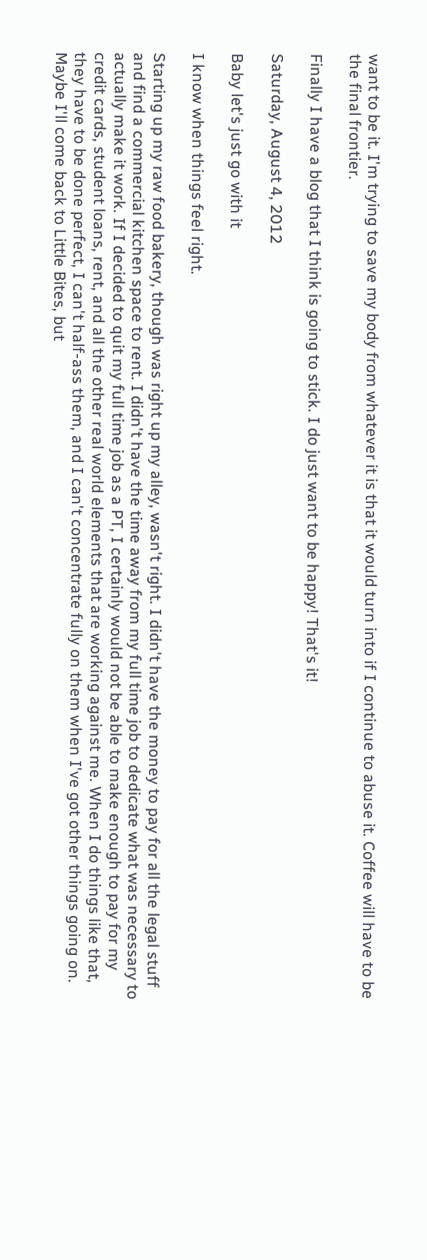want to be it. I'm trying to save my body from whatever it is that it would turn into if I continue to abuse it. Coffee will have to be the final frontier.

Finally I have a blog that I think is going to stick. I do just want to be happy! That's it!

Saturday, August 4, 2012

Baby let's just go with it

I know when things feel right.

Starting up my raw food bakery, though was right up my alley, wasn't right. I didn't have the money to pay for all the legal stuff and find a commercial kitchen space to rent. I didn't have the time away from my full time job to dedicate what was necessary to actually make it work. If I decided to quit my full time job as a PT, I certainly would not be able to make enough to pay for my credit cards, student loans, rent, and all the other real world elements that are working against me. When I do things like that, they have to be done perfect, I can't half-ass them, and I can't concentrate fully on them when I've got other things going on. Maybe I'll come back to Little Bites, but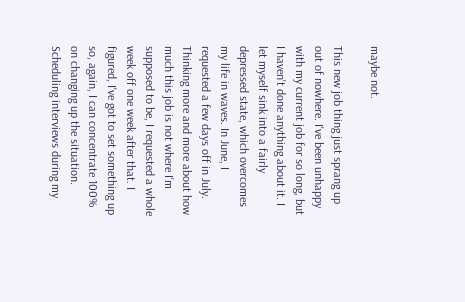maybe not.

This new job thing just sprang up out of nowhere. I've been unhappy with my current job for so long, but I haven't done anything about it. I let myself sink into a fairly depressed state, which overcomes my life in waves. In June, I requested a few days off in July. Thinking more and more about how much this job is not where I'm supposed to be, I requested a whole week off one week after that. I figured, I've got to set something up so, again, I can concentrate 100% on changing up the situation. Scheduling interviews during my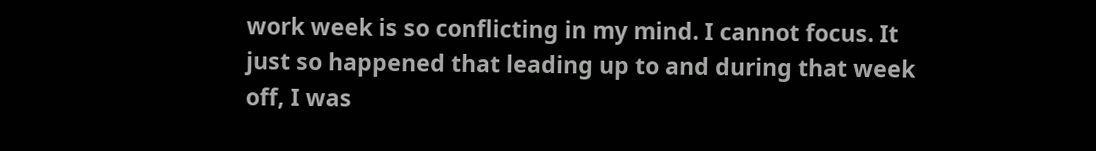work week is so conflicting in my mind. I cannot focus. It just so happened that leading up to and during that week off, I was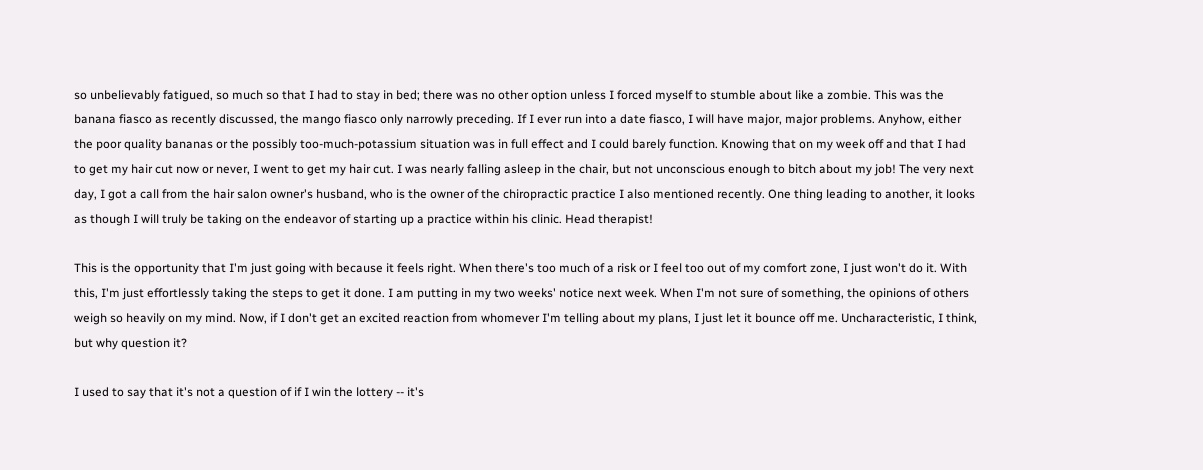so unbelievably fatigued, so much so that I had to stay in bed; there was no other option unless I forced myself to stumble about like a zombie. This was the banana fiasco as recently discussed, the mango fiasco only narrowly preceding. If I ever run into a date fiasco, I will have major, major problems. Anyhow, either the poor quality bananas or the possibly too-much-potassium situation was in full effect and I could barely function. Knowing that on my week off and that I had to get my hair cut now or never, I went to get my hair cut. I was nearly falling asleep in the chair, but not unconscious enough to bitch about my job! The very next day, I got a call from the hair salon owner's husband, who is the owner of the chiropractic practice I also mentioned recently. One thing leading to another, it looks as though I will truly be taking on the endeavor of starting up a practice within his clinic. Head therapist!

This is the opportunity that I'm just going with because it feels right. When there's too much of a risk or I feel too out of my comfort zone, I just won't do it. With this, I'm just effortlessly taking the steps to get it done. I am putting in my two weeks' notice next week. When I'm not sure of something, the opinions of others weigh so heavily on my mind. Now, if I don't get an excited reaction from whomever I'm telling about my plans, I just let it bounce off me. Uncharacteristic, I think, but why question it?

I used to say that it's not a question of if I win the lottery -- it's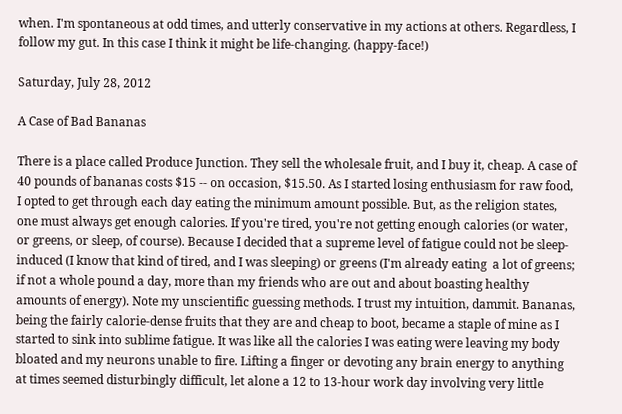when. I'm spontaneous at odd times, and utterly conservative in my actions at others. Regardless, I follow my gut. In this case I think it might be life-changing. (happy-face!)

Saturday, July 28, 2012

A Case of Bad Bananas

There is a place called Produce Junction. They sell the wholesale fruit, and I buy it, cheap. A case of 40 pounds of bananas costs $15 -- on occasion, $15.50. As I started losing enthusiasm for raw food, I opted to get through each day eating the minimum amount possible. But, as the religion states, one must always get enough calories. If you're tired, you're not getting enough calories (or water, or greens, or sleep, of course). Because I decided that a supreme level of fatigue could not be sleep-induced (I know that kind of tired, and I was sleeping) or greens (I'm already eating  a lot of greens; if not a whole pound a day, more than my friends who are out and about boasting healthy amounts of energy). Note my unscientific guessing methods. I trust my intuition, dammit. Bananas, being the fairly calorie-dense fruits that they are and cheap to boot, became a staple of mine as I started to sink into sublime fatigue. It was like all the calories I was eating were leaving my body bloated and my neurons unable to fire. Lifting a finger or devoting any brain energy to anything at times seemed disturbingly difficult, let alone a 12 to 13-hour work day involving very little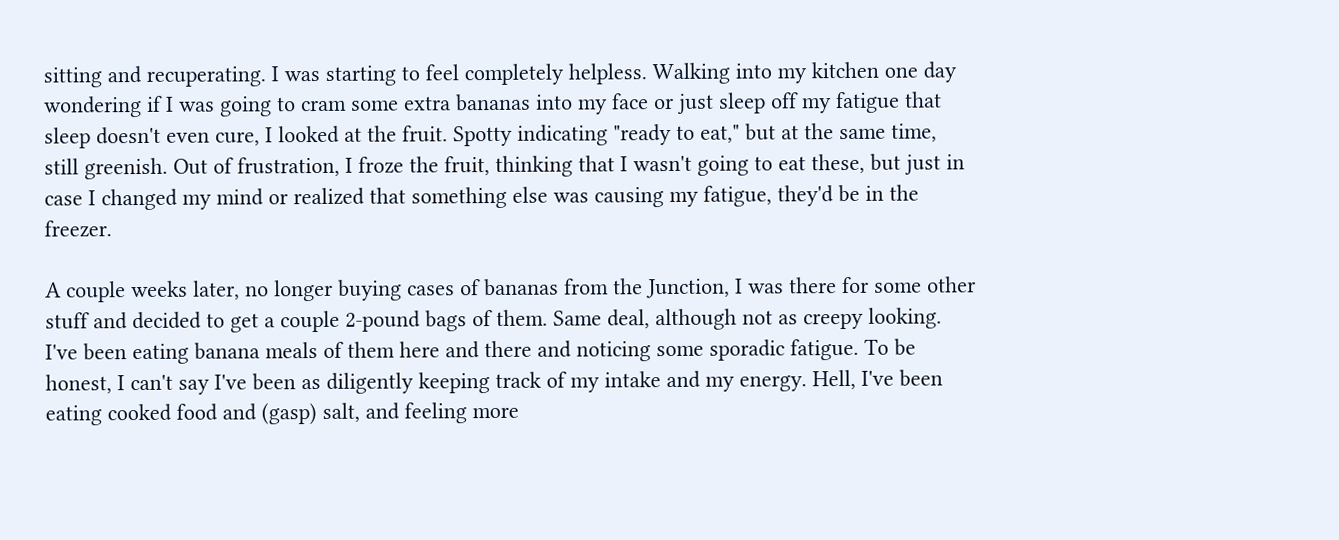sitting and recuperating. I was starting to feel completely helpless. Walking into my kitchen one day wondering if I was going to cram some extra bananas into my face or just sleep off my fatigue that sleep doesn't even cure, I looked at the fruit. Spotty indicating "ready to eat," but at the same time, still greenish. Out of frustration, I froze the fruit, thinking that I wasn't going to eat these, but just in case I changed my mind or realized that something else was causing my fatigue, they'd be in the freezer.

A couple weeks later, no longer buying cases of bananas from the Junction, I was there for some other stuff and decided to get a couple 2-pound bags of them. Same deal, although not as creepy looking. I've been eating banana meals of them here and there and noticing some sporadic fatigue. To be honest, I can't say I've been as diligently keeping track of my intake and my energy. Hell, I've been eating cooked food and (gasp) salt, and feeling more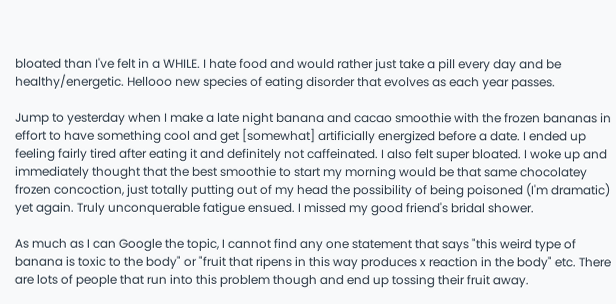bloated than I've felt in a WHILE. I hate food and would rather just take a pill every day and be healthy/energetic. Hellooo new species of eating disorder that evolves as each year passes.

Jump to yesterday when I make a late night banana and cacao smoothie with the frozen bananas in effort to have something cool and get [somewhat] artificially energized before a date. I ended up feeling fairly tired after eating it and definitely not caffeinated. I also felt super bloated. I woke up and immediately thought that the best smoothie to start my morning would be that same chocolatey frozen concoction, just totally putting out of my head the possibility of being poisoned (I'm dramatic) yet again. Truly unconquerable fatigue ensued. I missed my good friend's bridal shower.

As much as I can Google the topic, I cannot find any one statement that says "this weird type of banana is toxic to the body" or "fruit that ripens in this way produces x reaction in the body" etc. There are lots of people that run into this problem though and end up tossing their fruit away.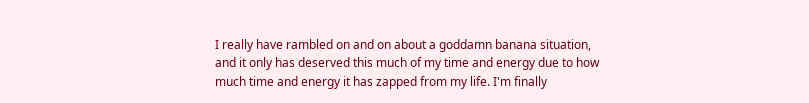I really have rambled on and on about a goddamn banana situation, and it only has deserved this much of my time and energy due to how much time and energy it has zapped from my life. I'm finally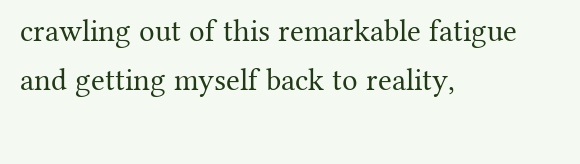crawling out of this remarkable fatigue and getting myself back to reality,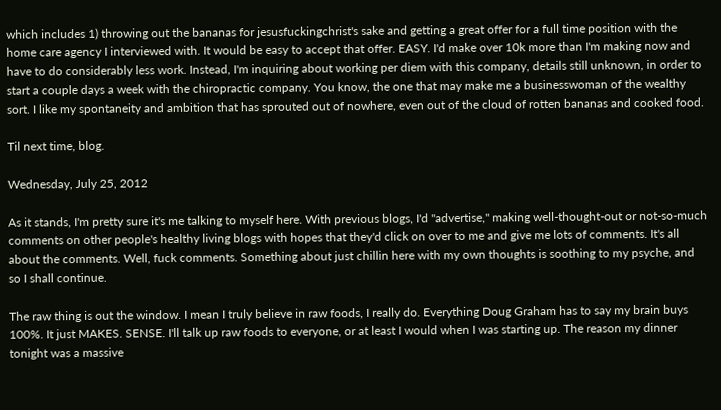which includes 1) throwing out the bananas for jesusfuckingchrist's sake and getting a great offer for a full time position with the home care agency I interviewed with. It would be easy to accept that offer. EASY. I'd make over 10k more than I'm making now and have to do considerably less work. Instead, I'm inquiring about working per diem with this company, details still unknown, in order to start a couple days a week with the chiropractic company. You know, the one that may make me a businesswoman of the wealthy sort. I like my spontaneity and ambition that has sprouted out of nowhere, even out of the cloud of rotten bananas and cooked food.

Til next time, blog.

Wednesday, July 25, 2012

As it stands, I'm pretty sure it's me talking to myself here. With previous blogs, I'd "advertise," making well-thought-out or not-so-much comments on other people's healthy living blogs with hopes that they'd click on over to me and give me lots of comments. It's all about the comments. Well, fuck comments. Something about just chillin here with my own thoughts is soothing to my psyche, and so I shall continue.

The raw thing is out the window. I mean I truly believe in raw foods, I really do. Everything Doug Graham has to say my brain buys 100%. It just MAKES. SENSE. I'll talk up raw foods to everyone, or at least I would when I was starting up. The reason my dinner tonight was a massive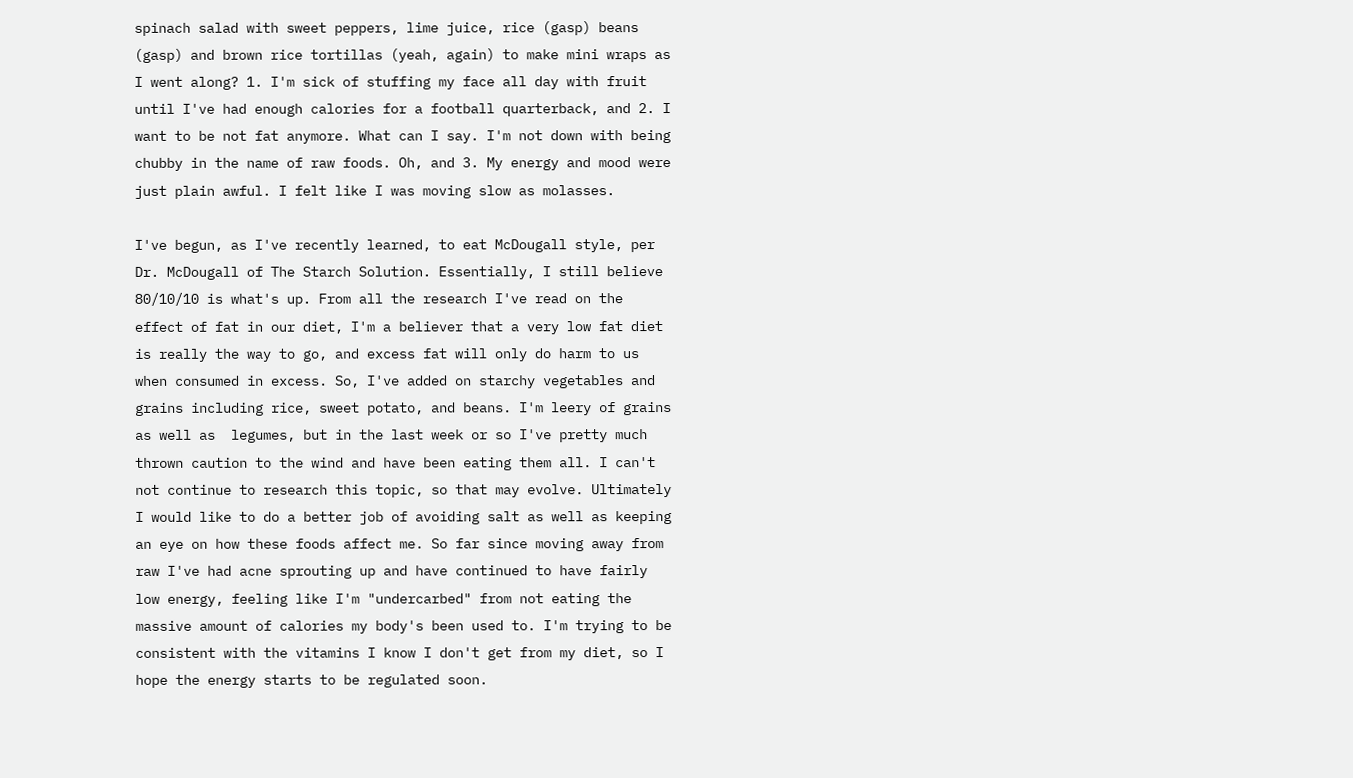spinach salad with sweet peppers, lime juice, rice (gasp) beans (gasp) and brown rice tortillas (yeah, again) to make mini wraps as I went along? 1. I'm sick of stuffing my face all day with fruit until I've had enough calories for a football quarterback, and 2. I want to be not fat anymore. What can I say. I'm not down with being chubby in the name of raw foods. Oh, and 3. My energy and mood were just plain awful. I felt like I was moving slow as molasses.

I've begun, as I've recently learned, to eat McDougall style, per Dr. McDougall of The Starch Solution. Essentially, I still believe 80/10/10 is what's up. From all the research I've read on the effect of fat in our diet, I'm a believer that a very low fat diet is really the way to go, and excess fat will only do harm to us when consumed in excess. So, I've added on starchy vegetables and grains including rice, sweet potato, and beans. I'm leery of grains as well as  legumes, but in the last week or so I've pretty much thrown caution to the wind and have been eating them all. I can't not continue to research this topic, so that may evolve. Ultimately I would like to do a better job of avoiding salt as well as keeping an eye on how these foods affect me. So far since moving away from raw I've had acne sprouting up and have continued to have fairly low energy, feeling like I'm "undercarbed" from not eating the massive amount of calories my body's been used to. I'm trying to be consistent with the vitamins I know I don't get from my diet, so I hope the energy starts to be regulated soon.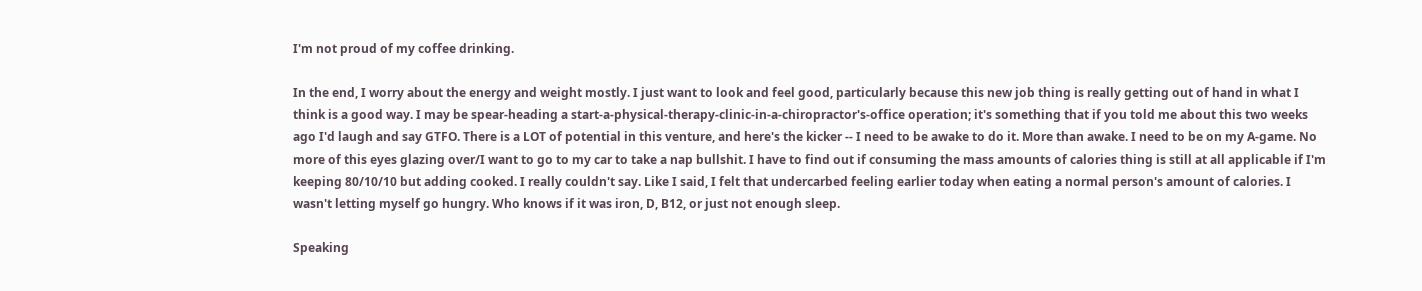I'm not proud of my coffee drinking.

In the end, I worry about the energy and weight mostly. I just want to look and feel good, particularly because this new job thing is really getting out of hand in what I think is a good way. I may be spear-heading a start-a-physical-therapy-clinic-in-a-chiropractor's-office operation; it's something that if you told me about this two weeks ago I'd laugh and say GTFO. There is a LOT of potential in this venture, and here's the kicker -- I need to be awake to do it. More than awake. I need to be on my A-game. No more of this eyes glazing over/I want to go to my car to take a nap bullshit. I have to find out if consuming the mass amounts of calories thing is still at all applicable if I'm keeping 80/10/10 but adding cooked. I really couldn't say. Like I said, I felt that undercarbed feeling earlier today when eating a normal person's amount of calories. I wasn't letting myself go hungry. Who knows if it was iron, D, B12, or just not enough sleep.

Speaking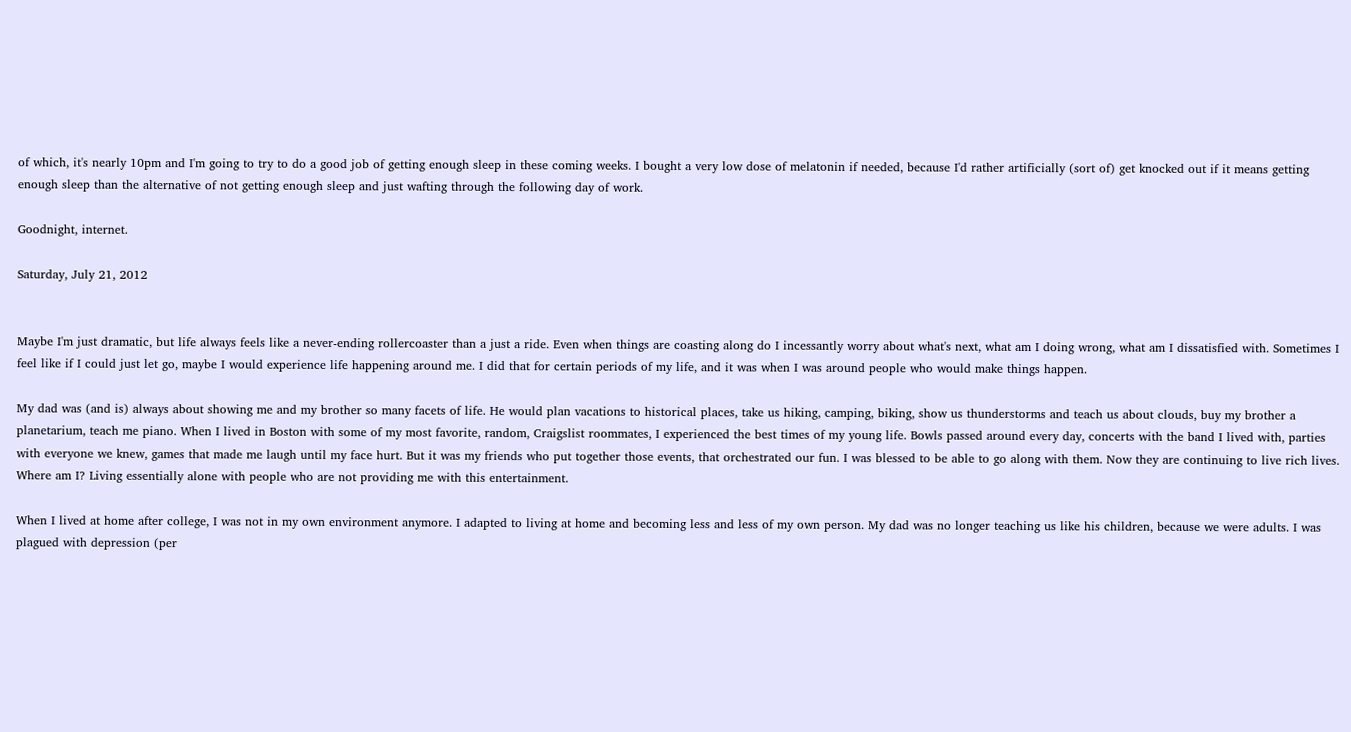of which, it's nearly 10pm and I'm going to try to do a good job of getting enough sleep in these coming weeks. I bought a very low dose of melatonin if needed, because I'd rather artificially (sort of) get knocked out if it means getting enough sleep than the alternative of not getting enough sleep and just wafting through the following day of work.

Goodnight, internet.

Saturday, July 21, 2012


Maybe I'm just dramatic, but life always feels like a never-ending rollercoaster than a just a ride. Even when things are coasting along do I incessantly worry about what's next, what am I doing wrong, what am I dissatisfied with. Sometimes I feel like if I could just let go, maybe I would experience life happening around me. I did that for certain periods of my life, and it was when I was around people who would make things happen.

My dad was (and is) always about showing me and my brother so many facets of life. He would plan vacations to historical places, take us hiking, camping, biking, show us thunderstorms and teach us about clouds, buy my brother a planetarium, teach me piano. When I lived in Boston with some of my most favorite, random, Craigslist roommates, I experienced the best times of my young life. Bowls passed around every day, concerts with the band I lived with, parties with everyone we knew, games that made me laugh until my face hurt. But it was my friends who put together those events, that orchestrated our fun. I was blessed to be able to go along with them. Now they are continuing to live rich lives. Where am I? Living essentially alone with people who are not providing me with this entertainment.

When I lived at home after college, I was not in my own environment anymore. I adapted to living at home and becoming less and less of my own person. My dad was no longer teaching us like his children, because we were adults. I was plagued with depression (per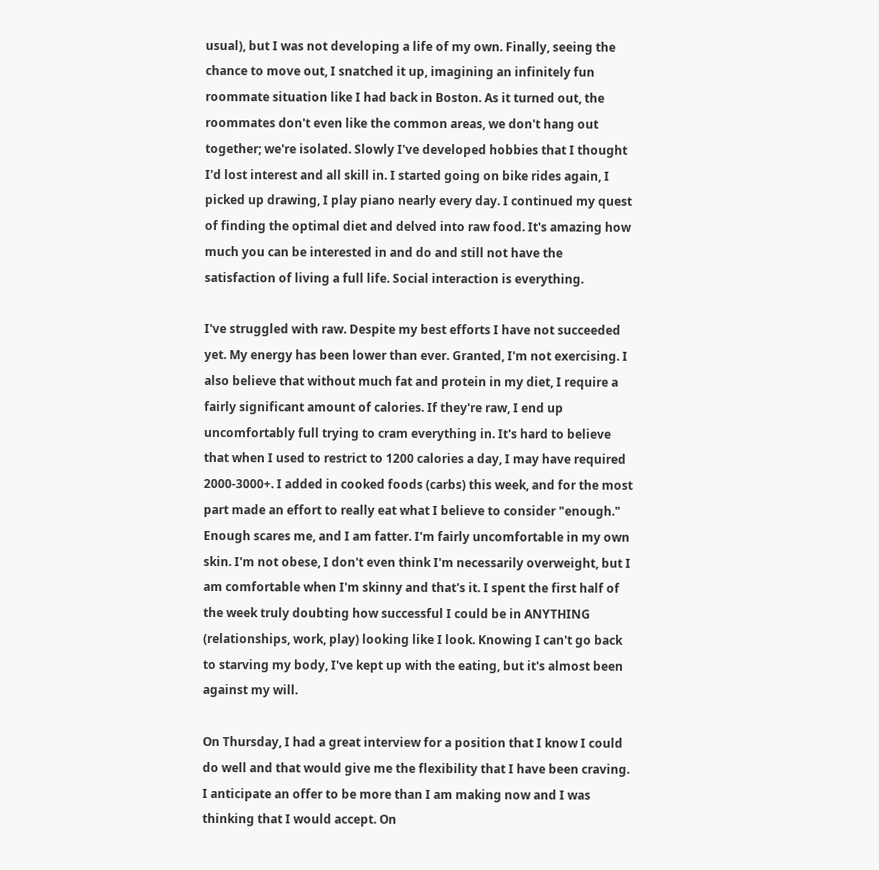usual), but I was not developing a life of my own. Finally, seeing the chance to move out, I snatched it up, imagining an infinitely fun roommate situation like I had back in Boston. As it turned out, the roommates don't even like the common areas, we don't hang out together; we're isolated. Slowly I've developed hobbies that I thought I'd lost interest and all skill in. I started going on bike rides again, I picked up drawing, I play piano nearly every day. I continued my quest of finding the optimal diet and delved into raw food. It's amazing how much you can be interested in and do and still not have the satisfaction of living a full life. Social interaction is everything.

I've struggled with raw. Despite my best efforts I have not succeeded yet. My energy has been lower than ever. Granted, I'm not exercising. I also believe that without much fat and protein in my diet, I require a fairly significant amount of calories. If they're raw, I end up uncomfortably full trying to cram everything in. It's hard to believe that when I used to restrict to 1200 calories a day, I may have required 2000-3000+. I added in cooked foods (carbs) this week, and for the most part made an effort to really eat what I believe to consider "enough." Enough scares me, and I am fatter. I'm fairly uncomfortable in my own skin. I'm not obese, I don't even think I'm necessarily overweight, but I am comfortable when I'm skinny and that's it. I spent the first half of the week truly doubting how successful I could be in ANYTHING (relationships, work, play) looking like I look. Knowing I can't go back to starving my body, I've kept up with the eating, but it's almost been against my will.

On Thursday, I had a great interview for a position that I know I could do well and that would give me the flexibility that I have been craving. I anticipate an offer to be more than I am making now and I was thinking that I would accept. On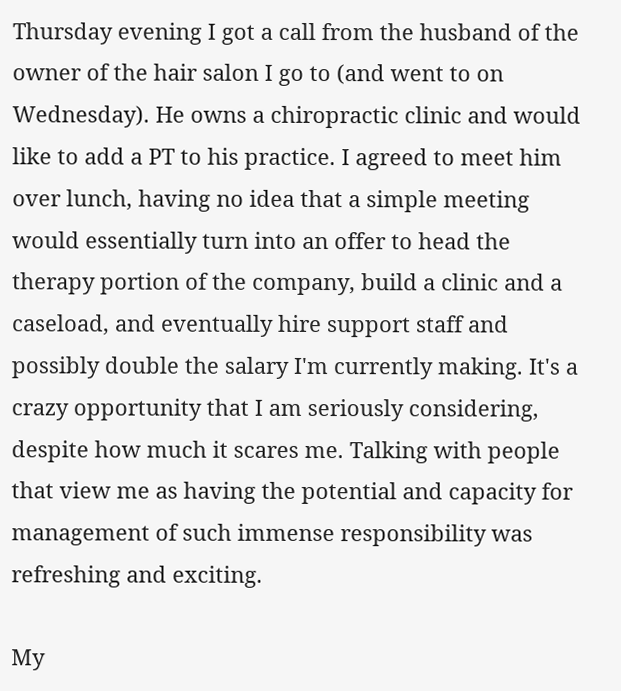Thursday evening I got a call from the husband of the owner of the hair salon I go to (and went to on Wednesday). He owns a chiropractic clinic and would like to add a PT to his practice. I agreed to meet him over lunch, having no idea that a simple meeting would essentially turn into an offer to head the therapy portion of the company, build a clinic and a caseload, and eventually hire support staff and possibly double the salary I'm currently making. It's a crazy opportunity that I am seriously considering, despite how much it scares me. Talking with people that view me as having the potential and capacity for management of such immense responsibility was refreshing and exciting.

My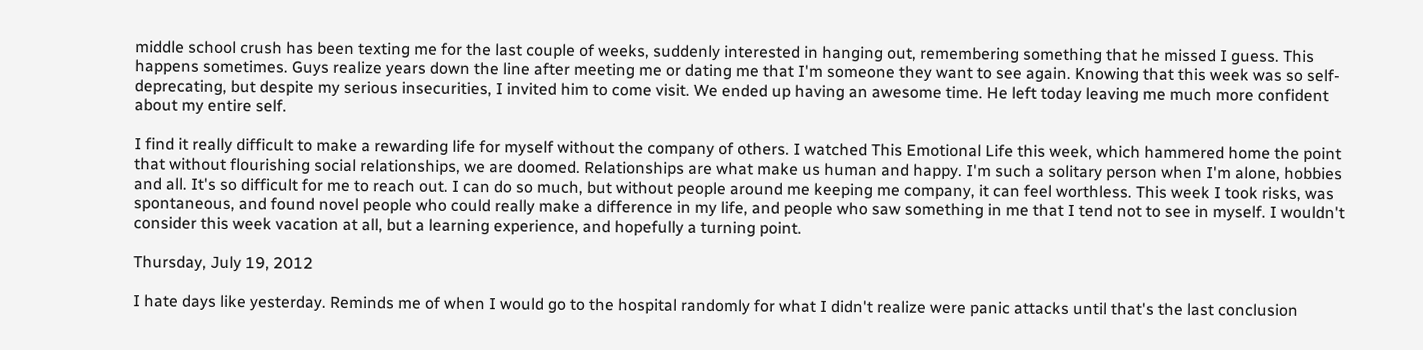middle school crush has been texting me for the last couple of weeks, suddenly interested in hanging out, remembering something that he missed I guess. This happens sometimes. Guys realize years down the line after meeting me or dating me that I'm someone they want to see again. Knowing that this week was so self-deprecating, but despite my serious insecurities, I invited him to come visit. We ended up having an awesome time. He left today leaving me much more confident about my entire self.

I find it really difficult to make a rewarding life for myself without the company of others. I watched This Emotional Life this week, which hammered home the point that without flourishing social relationships, we are doomed. Relationships are what make us human and happy. I'm such a solitary person when I'm alone, hobbies and all. It's so difficult for me to reach out. I can do so much, but without people around me keeping me company, it can feel worthless. This week I took risks, was spontaneous, and found novel people who could really make a difference in my life, and people who saw something in me that I tend not to see in myself. I wouldn't consider this week vacation at all, but a learning experience, and hopefully a turning point.

Thursday, July 19, 2012

I hate days like yesterday. Reminds me of when I would go to the hospital randomly for what I didn't realize were panic attacks until that's the last conclusion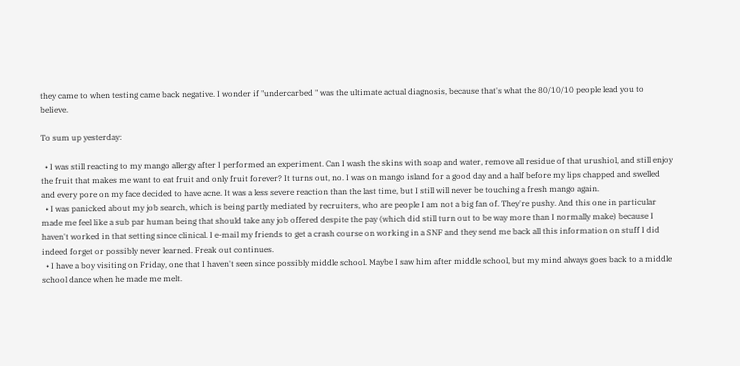they came to when testing came back negative. I wonder if "undercarbed " was the ultimate actual diagnosis, because that's what the 80/10/10 people lead you to believe.

To sum up yesterday:

  • I was still reacting to my mango allergy after I performed an experiment. Can I wash the skins with soap and water, remove all residue of that urushiol, and still enjoy the fruit that makes me want to eat fruit and only fruit forever? It turns out, no. I was on mango island for a good day and a half before my lips chapped and swelled and every pore on my face decided to have acne. It was a less severe reaction than the last time, but I still will never be touching a fresh mango again.
  • I was panicked about my job search, which is being partly mediated by recruiters, who are people I am not a big fan of. They're pushy. And this one in particular made me feel like a sub par human being that should take any job offered despite the pay (which did still turn out to be way more than I normally make) because I haven't worked in that setting since clinical. I e-mail my friends to get a crash course on working in a SNF and they send me back all this information on stuff I did indeed forget or possibly never learned. Freak out continues.
  • I have a boy visiting on Friday, one that I haven't seen since possibly middle school. Maybe I saw him after middle school, but my mind always goes back to a middle school dance when he made me melt.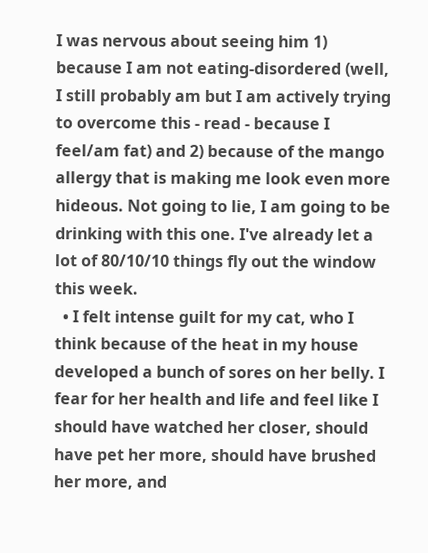I was nervous about seeing him 1) because I am not eating-disordered (well, I still probably am but I am actively trying to overcome this - read - because I feel/am fat) and 2) because of the mango allergy that is making me look even more hideous. Not going to lie, I am going to be drinking with this one. I've already let a lot of 80/10/10 things fly out the window this week.
  • I felt intense guilt for my cat, who I think because of the heat in my house developed a bunch of sores on her belly. I fear for her health and life and feel like I should have watched her closer, should have pet her more, should have brushed her more, and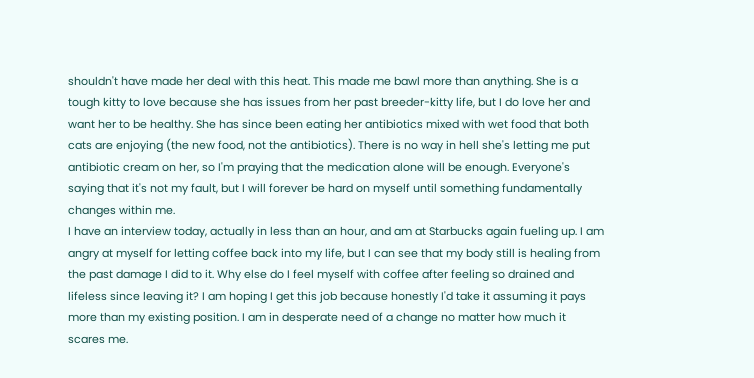shouldn't have made her deal with this heat. This made me bawl more than anything. She is a tough kitty to love because she has issues from her past breeder-kitty life, but I do love her and want her to be healthy. She has since been eating her antibiotics mixed with wet food that both cats are enjoying (the new food, not the antibiotics). There is no way in hell she's letting me put antibiotic cream on her, so I'm praying that the medication alone will be enough. Everyone's saying that it's not my fault, but I will forever be hard on myself until something fundamentally changes within me.
I have an interview today, actually in less than an hour, and am at Starbucks again fueling up. I am angry at myself for letting coffee back into my life, but I can see that my body still is healing from the past damage I did to it. Why else do I feel myself with coffee after feeling so drained and lifeless since leaving it? I am hoping I get this job because honestly I'd take it assuming it pays more than my existing position. I am in desperate need of a change no matter how much it scares me.